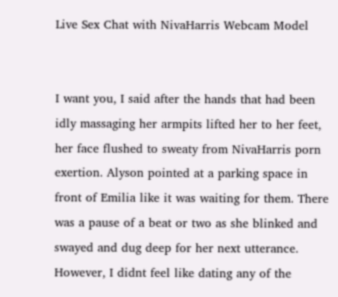Live Sex Chat with NivaHarris Webcam Model


I want you, I said after the hands that had been idly massaging her armpits lifted her to her feet, her face flushed to sweaty from NivaHarris porn exertion. Alyson pointed at a parking space in front of Emilia like it was waiting for them. There was a pause of a beat or two as she blinked and swayed and dug deep for her next utterance. However, I didnt feel like dating any of the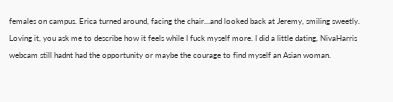females on campus. Erica turned around, facing the chair…and looked back at Jeremy, smiling sweetly. Loving it, you ask me to describe how it feels while I fuck myself more. I did a little dating, NivaHarris webcam still hadnt had the opportunity or maybe the courage to find myself an Asian woman.